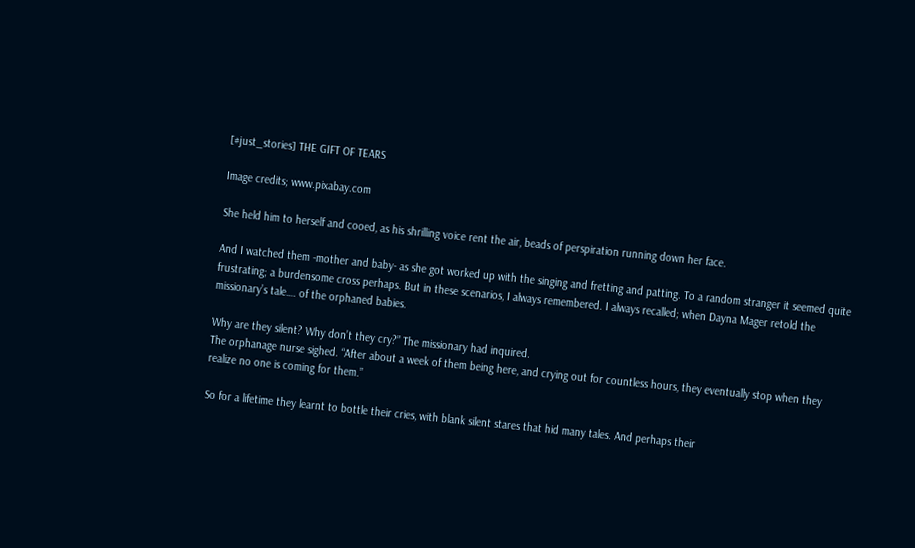[#just_stories] THE GIFT OF TEARS

Image credits; www.pixabay.com

She held him to herself and cooed, as his shrilling voice rent the air, beads of perspiration running down her face.

And I watched them -mother and baby- as she got worked up with the singing and fretting and patting. To a random stranger it seemed quite frustrating; a burdensome cross perhaps. But in these scenarios, I always remembered. I always recalled; when Dayna Mager retold the missionary’s tale…. of the orphaned babies.

Why are they silent? Why don’t they cry?” The missionary had inquired.
The orphanage nurse sighed. “After about a week of them being here, and crying out for countless hours, they eventually stop when they realize no one is coming for them.”

So for a lifetime they learnt to bottle their cries, with blank silent stares that hid many tales. And perhaps their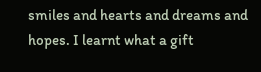smiles and hearts and dreams and hopes. I learnt what a gift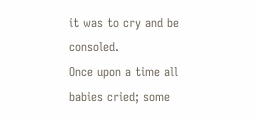it was to cry and be consoled.
Once upon a time all babies cried; some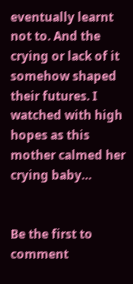eventually learnt not to. And the crying or lack of it somehow shaped their futures. I watched with high hopes as this mother calmed her crying baby…


Be the first to comment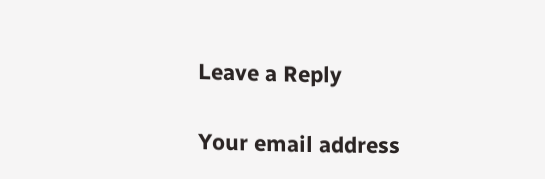Leave a Reply

Your email address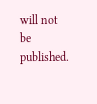will not be published.